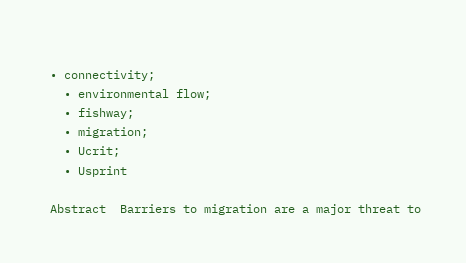• connectivity;
  • environmental flow;
  • fishway;
  • migration;
  • Ucrit;
  • Usprint

Abstract  Barriers to migration are a major threat to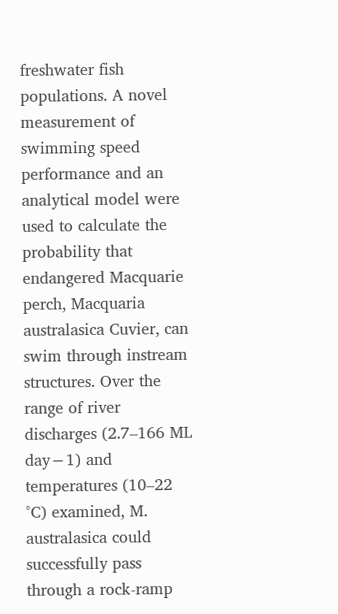freshwater fish populations. A novel measurement of swimming speed performance and an analytical model were used to calculate the probability that endangered Macquarie perch, Macquaria australasica Cuvier, can swim through instream structures. Over the range of river discharges (2.7–166 ML day−1) and temperatures (10–22 °C) examined, M. australasica could successfully pass through a rock-ramp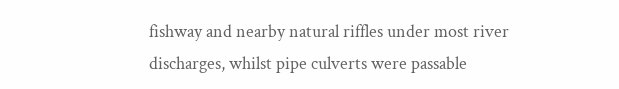fishway and nearby natural riffles under most river discharges, whilst pipe culverts were passable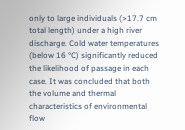only to large individuals (>17.7 cm total length) under a high river discharge. Cold water temperatures (below 16 °C) significantly reduced the likelihood of passage in each case. It was concluded that both the volume and thermal characteristics of environmental flow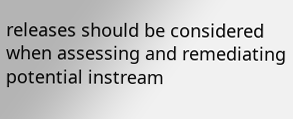releases should be considered when assessing and remediating potential instream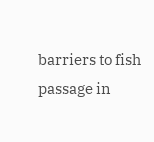barriers to fish passage in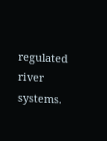regulated river systems.